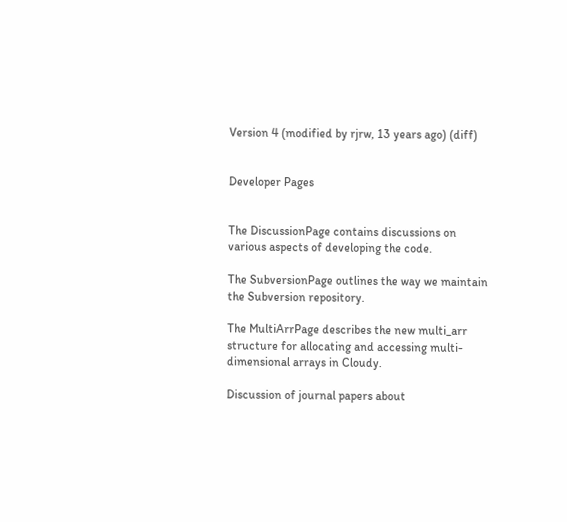Version 4 (modified by rjrw, 13 years ago) (diff)


Developer Pages


The DiscussionPage contains discussions on various aspects of developing the code.

The SubversionPage outlines the way we maintain the Subversion repository.

The MultiArrPage describes the new multi_arr structure for allocating and accessing multi-dimensional arrays in Cloudy.

Discussion of journal papers about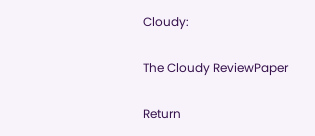Cloudy:

The Cloudy ReviewPaper

Return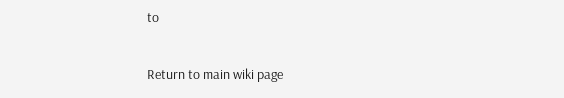to

Return to main wiki page